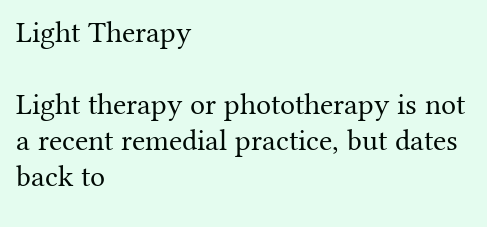Light Therapy

Light therapy or phototherapy is not a recent remedial practice, but dates back to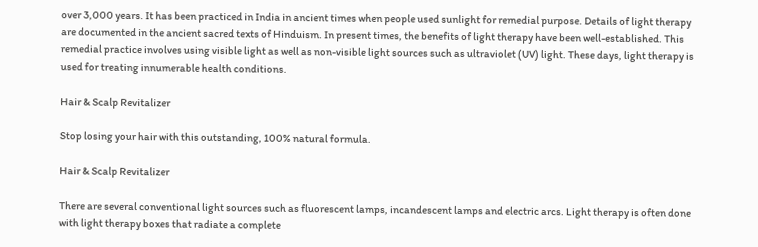over 3,000 years. It has been practiced in India in ancient times when people used sunlight for remedial purpose. Details of light therapy are documented in the ancient sacred texts of Hinduism. In present times, the benefits of light therapy have been well-established. This remedial practice involves using visible light as well as non-visible light sources such as ultraviolet (UV) light. These days, light therapy is used for treating innumerable health conditions.

Hair & Scalp Revitalizer

Stop losing your hair with this outstanding, 100% natural formula.

Hair & Scalp Revitalizer

There are several conventional light sources such as fluorescent lamps, incandescent lamps and electric arcs. Light therapy is often done with light therapy boxes that radiate a complete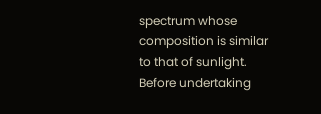spectrum whose composition is similar to that of sunlight. Before undertaking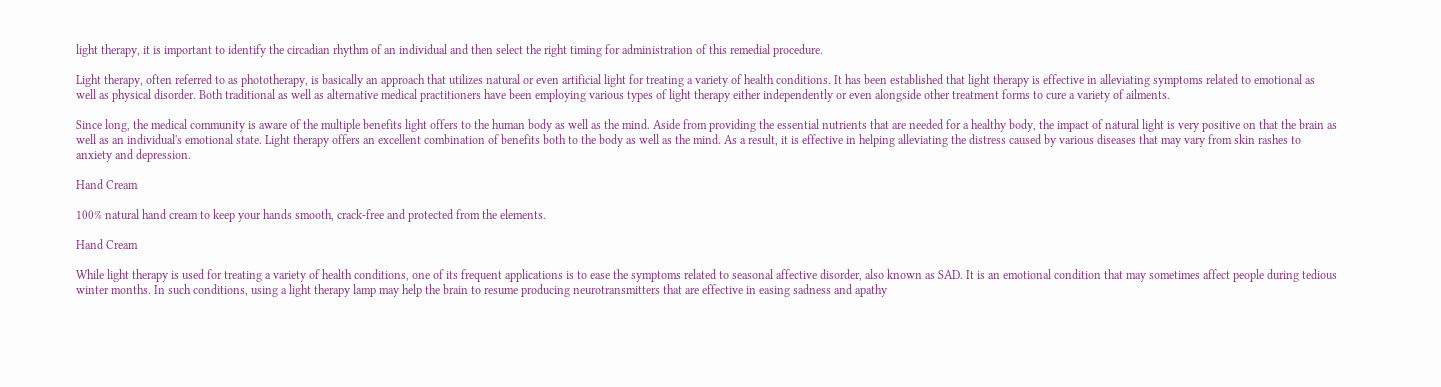light therapy, it is important to identify the circadian rhythm of an individual and then select the right timing for administration of this remedial procedure.

Light therapy, often referred to as phototherapy, is basically an approach that utilizes natural or even artificial light for treating a variety of health conditions. It has been established that light therapy is effective in alleviating symptoms related to emotional as well as physical disorder. Both traditional as well as alternative medical practitioners have been employing various types of light therapy either independently or even alongside other treatment forms to cure a variety of ailments.

Since long, the medical community is aware of the multiple benefits light offers to the human body as well as the mind. Aside from providing the essential nutrients that are needed for a healthy body, the impact of natural light is very positive on that the brain as well as an individual's emotional state. Light therapy offers an excellent combination of benefits both to the body as well as the mind. As a result, it is effective in helping alleviating the distress caused by various diseases that may vary from skin rashes to anxiety and depression.

Hand Cream

100% natural hand cream to keep your hands smooth, crack-free and protected from the elements.

Hand Cream

While light therapy is used for treating a variety of health conditions, one of its frequent applications is to ease the symptoms related to seasonal affective disorder, also known as SAD. It is an emotional condition that may sometimes affect people during tedious winter months. In such conditions, using a light therapy lamp may help the brain to resume producing neurotransmitters that are effective in easing sadness and apathy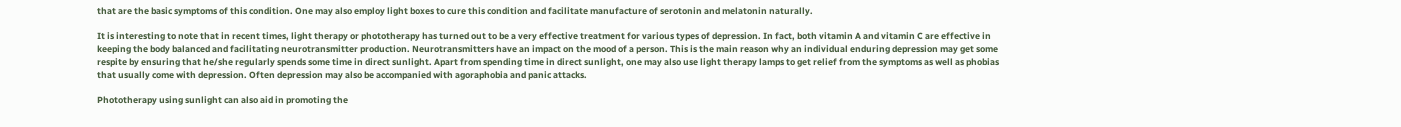that are the basic symptoms of this condition. One may also employ light boxes to cure this condition and facilitate manufacture of serotonin and melatonin naturally.

It is interesting to note that in recent times, light therapy or phototherapy has turned out to be a very effective treatment for various types of depression. In fact, both vitamin A and vitamin C are effective in keeping the body balanced and facilitating neurotransmitter production. Neurotransmitters have an impact on the mood of a person. This is the main reason why an individual enduring depression may get some respite by ensuring that he/she regularly spends some time in direct sunlight. Apart from spending time in direct sunlight, one may also use light therapy lamps to get relief from the symptoms as well as phobias that usually come with depression. Often depression may also be accompanied with agoraphobia and panic attacks.

Phototherapy using sunlight can also aid in promoting the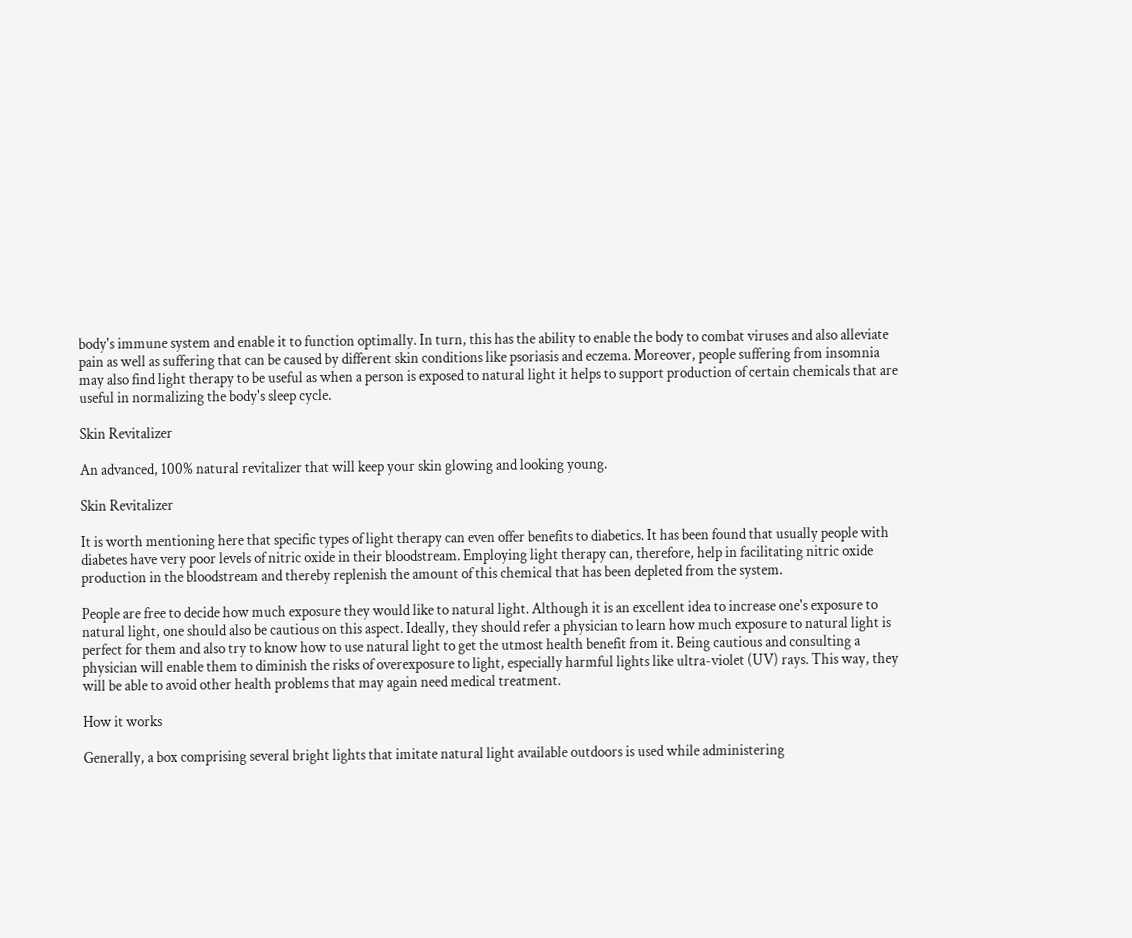body's immune system and enable it to function optimally. In turn, this has the ability to enable the body to combat viruses and also alleviate pain as well as suffering that can be caused by different skin conditions like psoriasis and eczema. Moreover, people suffering from insomnia may also find light therapy to be useful as when a person is exposed to natural light it helps to support production of certain chemicals that are useful in normalizing the body's sleep cycle.

Skin Revitalizer

An advanced, 100% natural revitalizer that will keep your skin glowing and looking young.

Skin Revitalizer

It is worth mentioning here that specific types of light therapy can even offer benefits to diabetics. It has been found that usually people with diabetes have very poor levels of nitric oxide in their bloodstream. Employing light therapy can, therefore, help in facilitating nitric oxide production in the bloodstream and thereby replenish the amount of this chemical that has been depleted from the system.

People are free to decide how much exposure they would like to natural light. Although it is an excellent idea to increase one's exposure to natural light, one should also be cautious on this aspect. Ideally, they should refer a physician to learn how much exposure to natural light is perfect for them and also try to know how to use natural light to get the utmost health benefit from it. Being cautious and consulting a physician will enable them to diminish the risks of overexposure to light, especially harmful lights like ultra-violet (UV) rays. This way, they will be able to avoid other health problems that may again need medical treatment.

How it works

Generally, a box comprising several bright lights that imitate natural light available outdoors is used while administering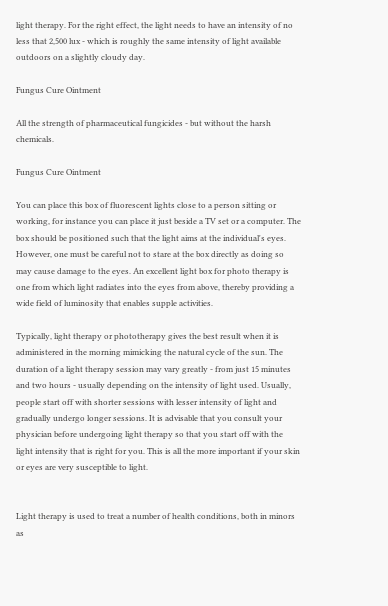light therapy. For the right effect, the light needs to have an intensity of no less that 2,500 lux - which is roughly the same intensity of light available outdoors on a slightly cloudy day.

Fungus Cure Ointment

All the strength of pharmaceutical fungicides - but without the harsh chemicals.

Fungus Cure Ointment

You can place this box of fluorescent lights close to a person sitting or working, for instance you can place it just beside a TV set or a computer. The box should be positioned such that the light aims at the individual's eyes. However, one must be careful not to stare at the box directly as doing so may cause damage to the eyes. An excellent light box for photo therapy is one from which light radiates into the eyes from above, thereby providing a wide field of luminosity that enables supple activities.

Typically, light therapy or phototherapy gives the best result when it is administered in the morning mimicking the natural cycle of the sun. The duration of a light therapy session may vary greatly - from just 15 minutes and two hours - usually depending on the intensity of light used. Usually, people start off with shorter sessions with lesser intensity of light and gradually undergo longer sessions. It is advisable that you consult your physician before undergoing light therapy so that you start off with the light intensity that is right for you. This is all the more important if your skin or eyes are very susceptible to light.


Light therapy is used to treat a number of health conditions, both in minors as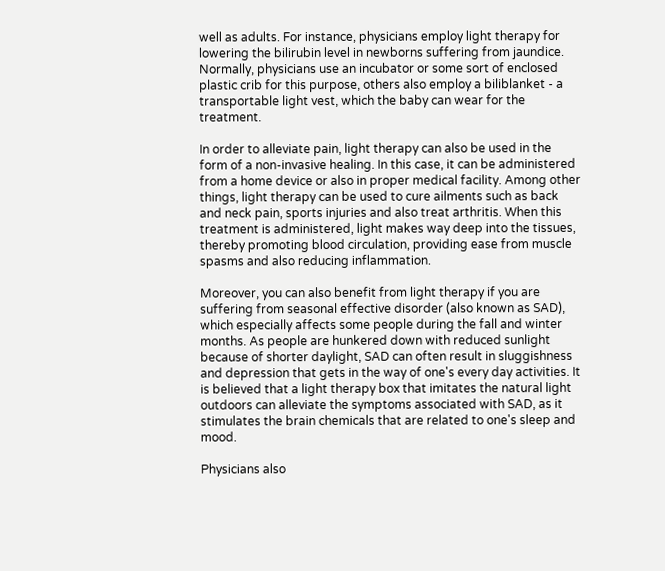well as adults. For instance, physicians employ light therapy for lowering the bilirubin level in newborns suffering from jaundice. Normally, physicians use an incubator or some sort of enclosed plastic crib for this purpose, others also employ a biliblanket - a transportable light vest, which the baby can wear for the treatment.

In order to alleviate pain, light therapy can also be used in the form of a non-invasive healing. In this case, it can be administered from a home device or also in proper medical facility. Among other things, light therapy can be used to cure ailments such as back and neck pain, sports injuries and also treat arthritis. When this treatment is administered, light makes way deep into the tissues, thereby promoting blood circulation, providing ease from muscle spasms and also reducing inflammation.

Moreover, you can also benefit from light therapy if you are suffering from seasonal effective disorder (also known as SAD), which especially affects some people during the fall and winter months. As people are hunkered down with reduced sunlight because of shorter daylight, SAD can often result in sluggishness and depression that gets in the way of one's every day activities. It is believed that a light therapy box that imitates the natural light outdoors can alleviate the symptoms associated with SAD, as it stimulates the brain chemicals that are related to one's sleep and mood.

Physicians also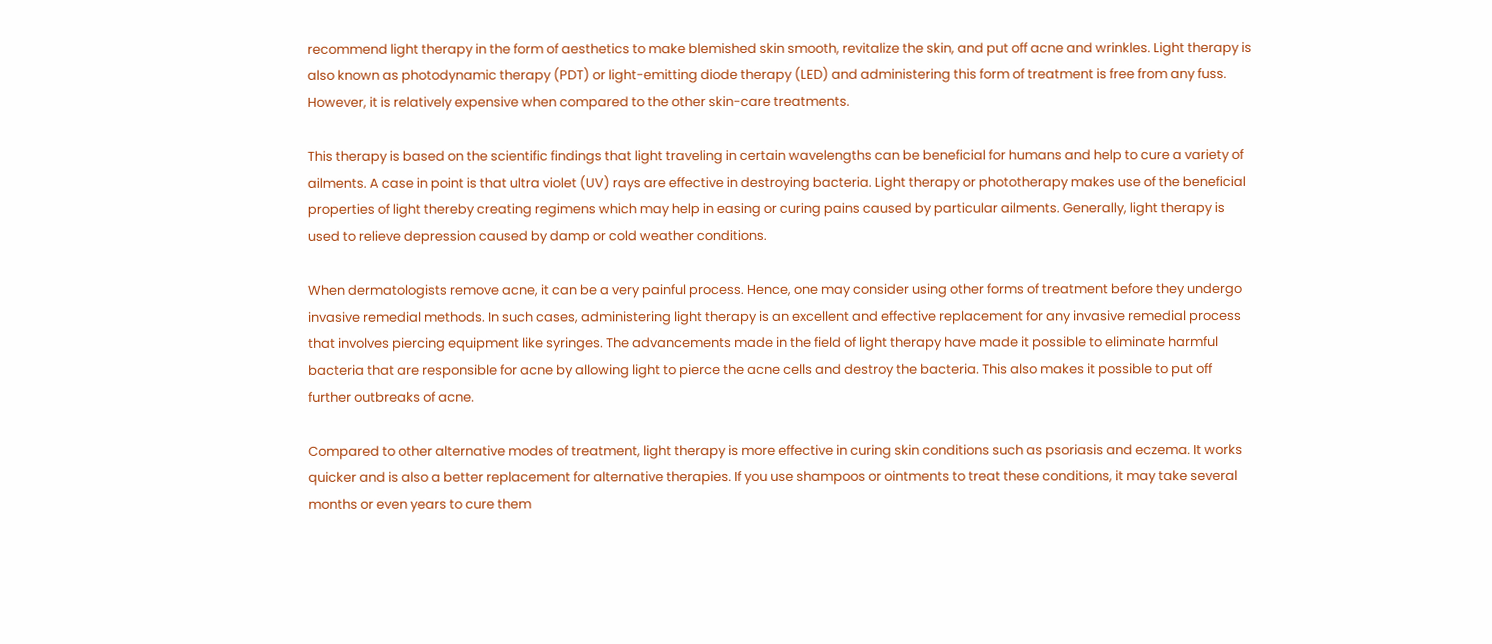recommend light therapy in the form of aesthetics to make blemished skin smooth, revitalize the skin, and put off acne and wrinkles. Light therapy is also known as photodynamic therapy (PDT) or light-emitting diode therapy (LED) and administering this form of treatment is free from any fuss. However, it is relatively expensive when compared to the other skin-care treatments.

This therapy is based on the scientific findings that light traveling in certain wavelengths can be beneficial for humans and help to cure a variety of ailments. A case in point is that ultra violet (UV) rays are effective in destroying bacteria. Light therapy or phototherapy makes use of the beneficial properties of light thereby creating regimens which may help in easing or curing pains caused by particular ailments. Generally, light therapy is used to relieve depression caused by damp or cold weather conditions.

When dermatologists remove acne, it can be a very painful process. Hence, one may consider using other forms of treatment before they undergo invasive remedial methods. In such cases, administering light therapy is an excellent and effective replacement for any invasive remedial process that involves piercing equipment like syringes. The advancements made in the field of light therapy have made it possible to eliminate harmful bacteria that are responsible for acne by allowing light to pierce the acne cells and destroy the bacteria. This also makes it possible to put off further outbreaks of acne.

Compared to other alternative modes of treatment, light therapy is more effective in curing skin conditions such as psoriasis and eczema. It works quicker and is also a better replacement for alternative therapies. If you use shampoos or ointments to treat these conditions, it may take several months or even years to cure them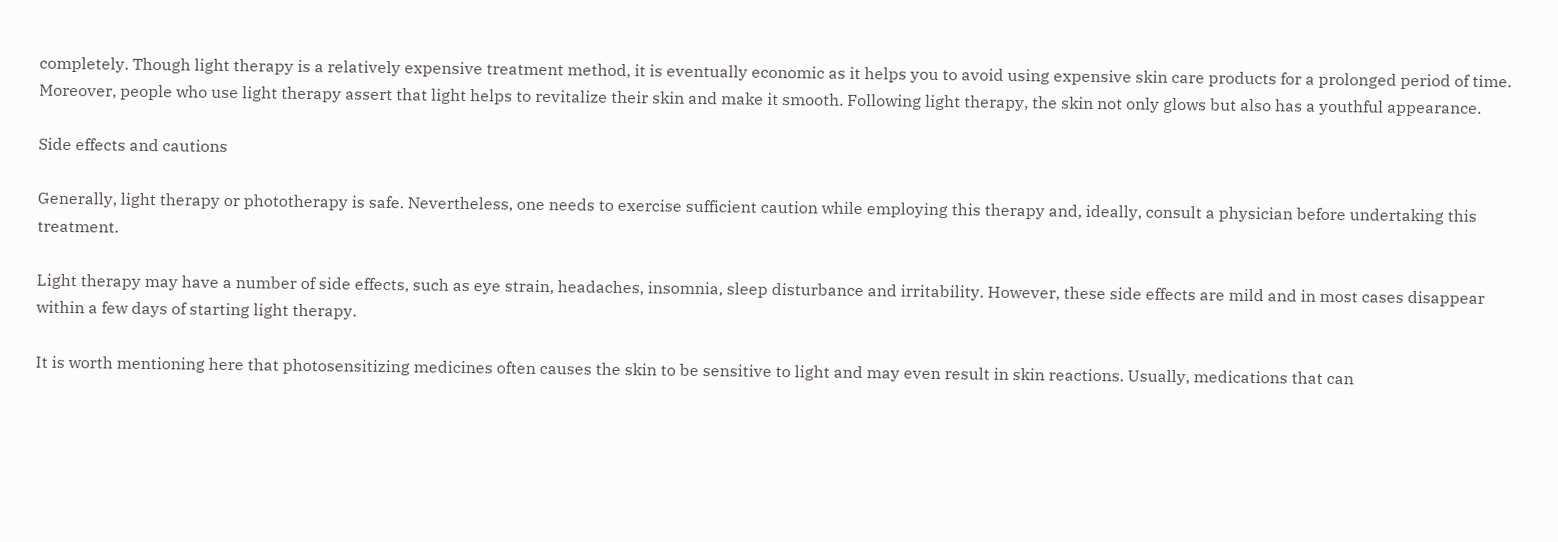completely. Though light therapy is a relatively expensive treatment method, it is eventually economic as it helps you to avoid using expensive skin care products for a prolonged period of time. Moreover, people who use light therapy assert that light helps to revitalize their skin and make it smooth. Following light therapy, the skin not only glows but also has a youthful appearance.

Side effects and cautions

Generally, light therapy or phototherapy is safe. Nevertheless, one needs to exercise sufficient caution while employing this therapy and, ideally, consult a physician before undertaking this treatment.

Light therapy may have a number of side effects, such as eye strain, headaches, insomnia, sleep disturbance and irritability. However, these side effects are mild and in most cases disappear within a few days of starting light therapy.

It is worth mentioning here that photosensitizing medicines often causes the skin to be sensitive to light and may even result in skin reactions. Usually, medications that can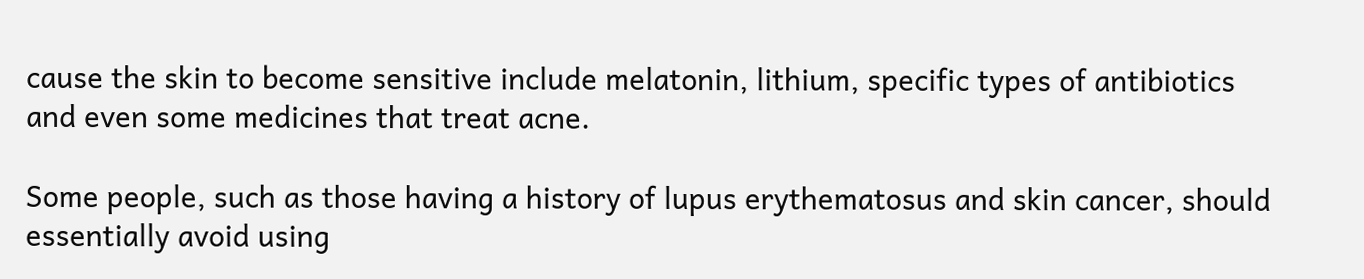cause the skin to become sensitive include melatonin, lithium, specific types of antibiotics and even some medicines that treat acne.

Some people, such as those having a history of lupus erythematosus and skin cancer, should essentially avoid using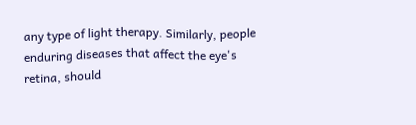any type of light therapy. Similarly, people enduring diseases that affect the eye's retina, should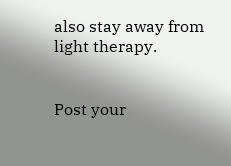also stay away from light therapy.


Post your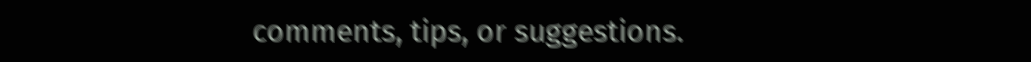comments, tips, or suggestions.